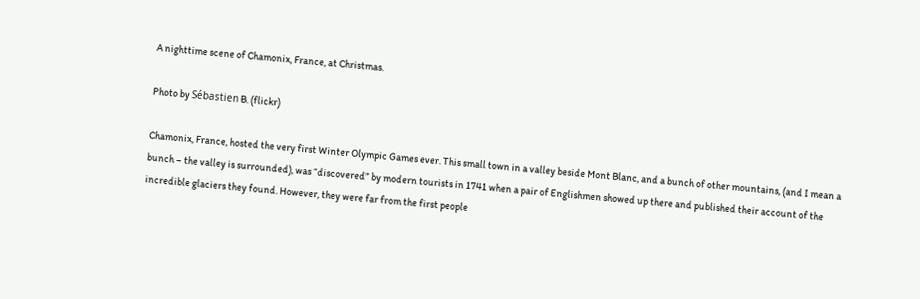A nighttime scene of Chamonix, France, at Christmas.

Photo by Sébastien B. (flickr)

Chamonix, France, hosted the very first Winter Olympic Games ever. This small town in a valley beside Mont Blanc, and a bunch of other mountains, (and I mean a bunch – the valley is surrounded), was “discovered” by modern tourists in 1741 when a pair of Englishmen showed up there and published their account of the incredible glaciers they found. However, they were far from the first people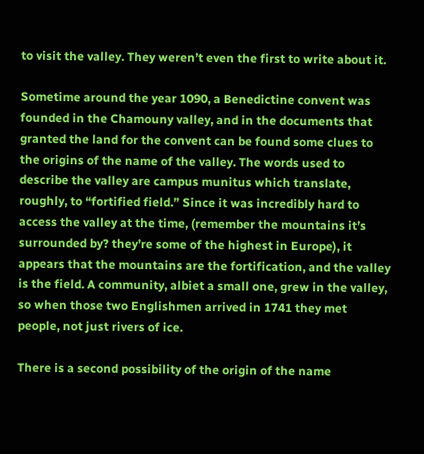to visit the valley. They weren’t even the first to write about it.

Sometime around the year 1090, a Benedictine convent was founded in the Chamouny valley, and in the documents that granted the land for the convent can be found some clues to the origins of the name of the valley. The words used to describe the valley are campus munitus which translate, roughly, to “fortified field.” Since it was incredibly hard to access the valley at the time, (remember the mountains it’s surrounded by? they’re some of the highest in Europe), it appears that the mountains are the fortification, and the valley is the field. A community, albiet a small one, grew in the valley, so when those two Englishmen arrived in 1741 they met people, not just rivers of ice.

There is a second possibility of the origin of the name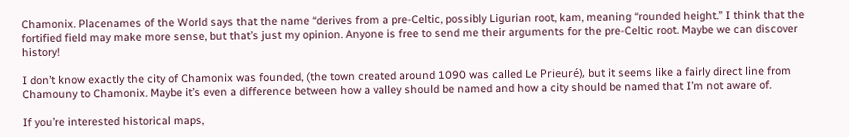Chamonix. Placenames of the World says that the name “derives from a pre-Celtic, possibly Ligurian root, kam, meaning “rounded height.” I think that the fortified field may make more sense, but that’s just my opinion. Anyone is free to send me their arguments for the pre-Celtic root. Maybe we can discover history!

I don’t know exactly the city of Chamonix was founded, (the town created around 1090 was called Le Prieuré), but it seems like a fairly direct line from Chamouny to Chamonix. Maybe it’s even a difference between how a valley should be named and how a city should be named that I’m not aware of.

If you’re interested historical maps,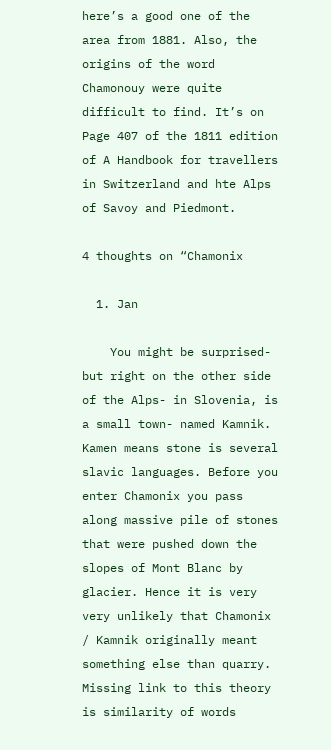here’s a good one of the area from 1881. Also, the origins of the word Chamonouy were quite difficult to find. It’s on Page 407 of the 1811 edition of A Handbook for travellers in Switzerland and hte Alps of Savoy and Piedmont.

4 thoughts on “Chamonix

  1. Jan

    You might be surprised- but right on the other side of the Alps- in Slovenia, is a small town- named Kamnik. Kamen means stone is several slavic languages. Before you enter Chamonix you pass along massive pile of stones that were pushed down the slopes of Mont Blanc by glacier. Hence it is very very unlikely that Chamonix / Kamnik originally meant something else than quarry. Missing link to this theory is similarity of words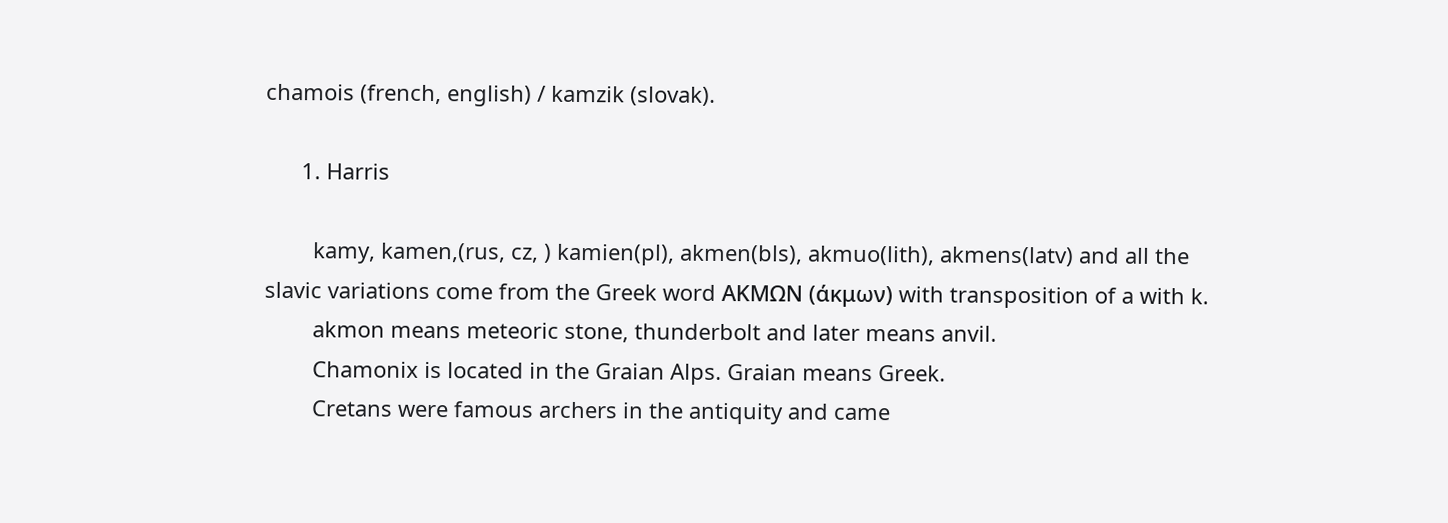chamois (french, english) / kamzik (slovak).

      1. Harris

        kamy, kamen,(rus, cz, ) kamien(pl), akmen(bls), akmuo(lith), akmens(latv) and all the slavic variations come from the Greek word ΑΚΜΩΝ (άκμων) with transposition of a with k.
        akmon means meteoric stone, thunderbolt and later means anvil.
        Chamonix is located in the Graian Alps. Graian means Greek.
        Cretans were famous archers in the antiquity and came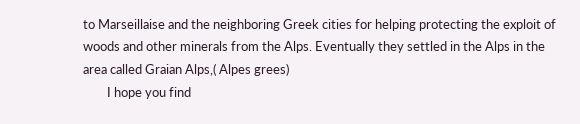to Marseillaise and the neighboring Greek cities for helping protecting the exploit of woods and other minerals from the Alps. Eventually they settled in the Alps in the area called Graian Alps,( Alpes grees)
        I hope you find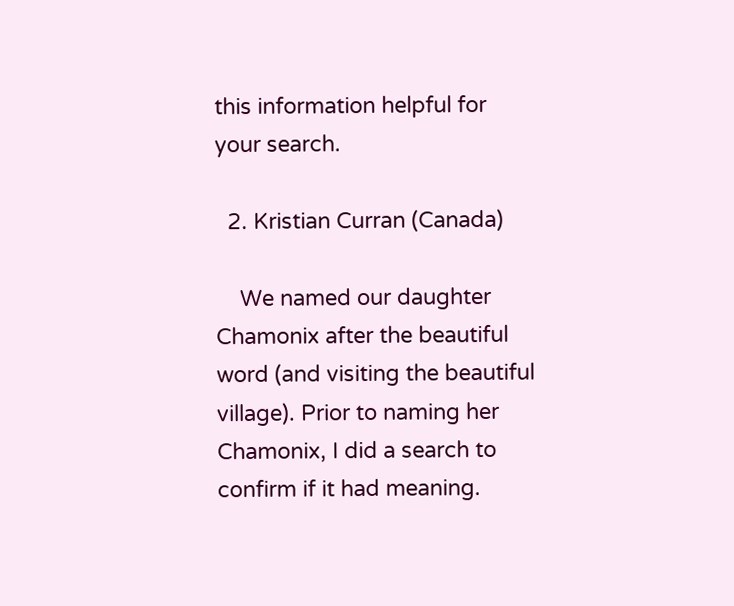this information helpful for your search.

  2. Kristian Curran (Canada)

    We named our daughter Chamonix after the beautiful word (and visiting the beautiful village). Prior to naming her Chamonix, I did a search to confirm if it had meaning.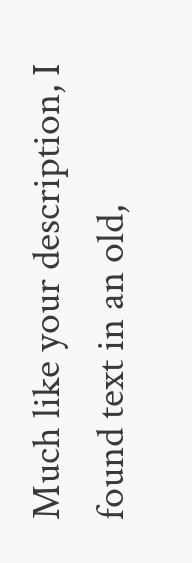Much like your description, I found text in an old,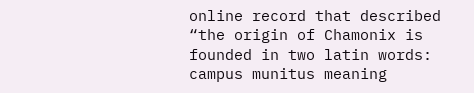online record that described “the origin of Chamonix is founded in two latin words: campus munitus meaning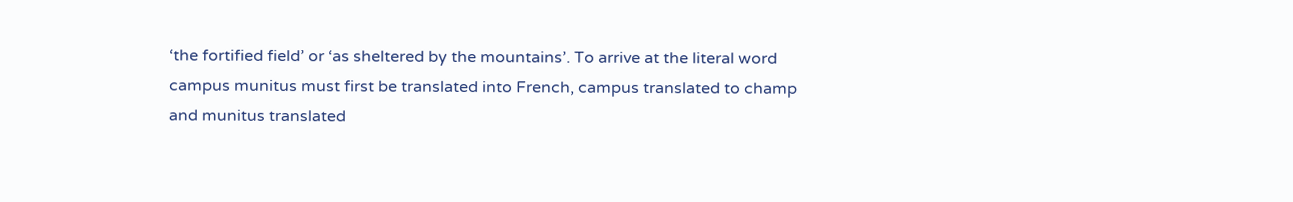‘the fortified field’ or ‘as sheltered by the mountains’. To arrive at the literal word campus munitus must first be translated into French, campus translated to champ and munitus translated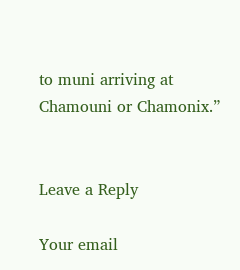to muni arriving at Chamouni or Chamonix.”


Leave a Reply

Your email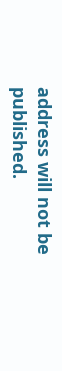address will not be published.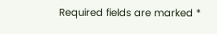Required fields are marked *